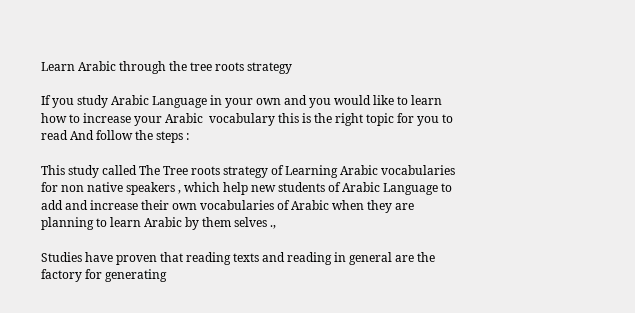Learn Arabic through the tree roots strategy

If you study Arabic Language in your own and you would like to learn how to increase your Arabic  vocabulary this is the right topic for you to read And follow the steps :

This study called The Tree roots strategy of Learning Arabic vocabularies for non native speakers , which help new students of Arabic Language to add and increase their own vocabularies of Arabic when they are planning to learn Arabic by them selves .,

Studies have proven that reading texts and reading in general are the factory for generating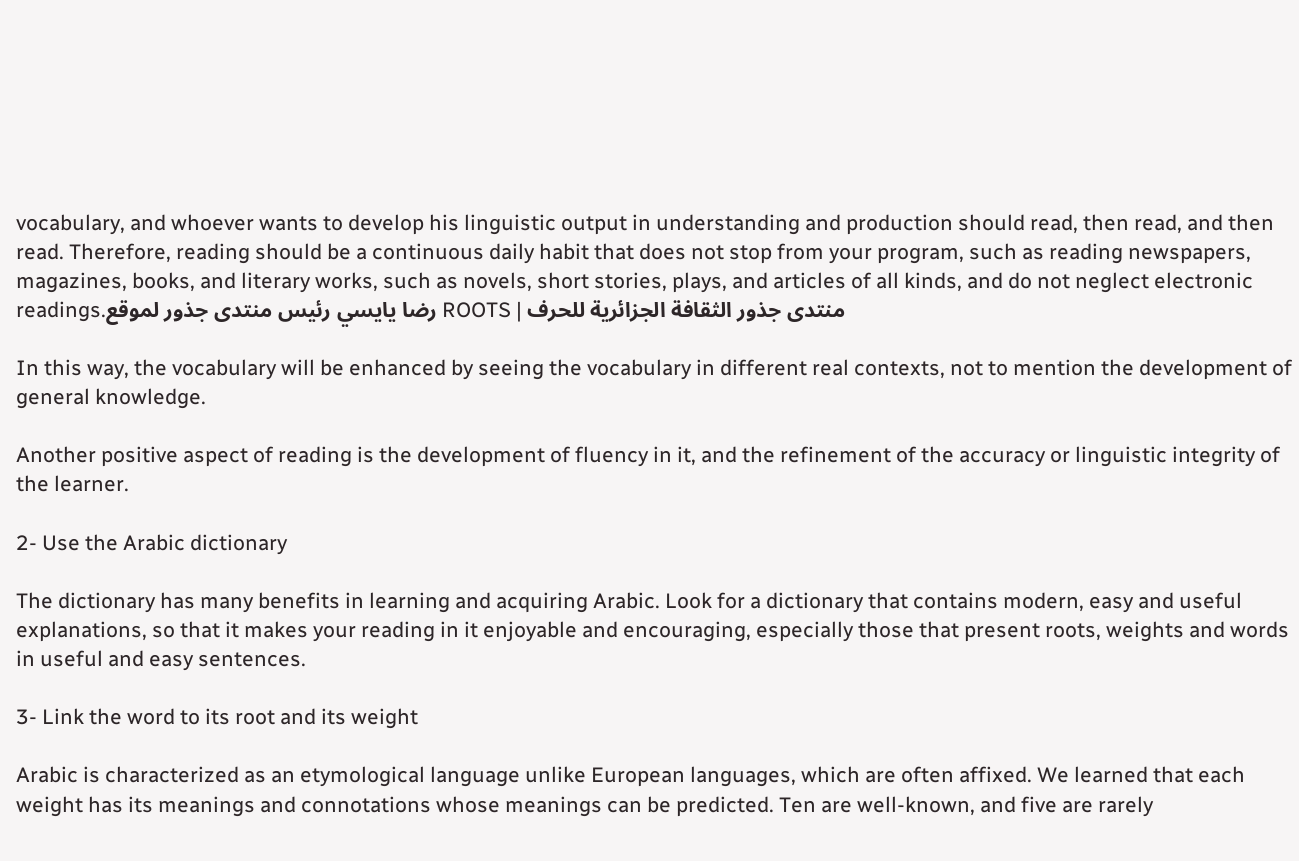vocabulary, and whoever wants to develop his linguistic output in understanding and production should read, then read, and then read. Therefore, reading should be a continuous daily habit that does not stop from your program, such as reading newspapers, magazines, books, and literary works, such as novels, short stories, plays, and articles of all kinds, and do not neglect electronic readings.رضا يايسي رئيس منتدى جذور لموقع ROOTS | منتدى جذور الثقافة الجزائرية للحرف

In this way, the vocabulary will be enhanced by seeing the vocabulary in different real contexts, not to mention the development of general knowledge.

Another positive aspect of reading is the development of fluency in it, and the refinement of the accuracy or linguistic integrity of the learner.

2- Use the Arabic dictionary

The dictionary has many benefits in learning and acquiring Arabic. Look for a dictionary that contains modern, easy and useful explanations, so that it makes your reading in it enjoyable and encouraging, especially those that present roots, weights and words in useful and easy sentences.

3- Link the word to its root and its weight

Arabic is characterized as an etymological language unlike European languages, which are often affixed. We learned that each weight has its meanings and connotations whose meanings can be predicted. Ten are well-known, and five are rarely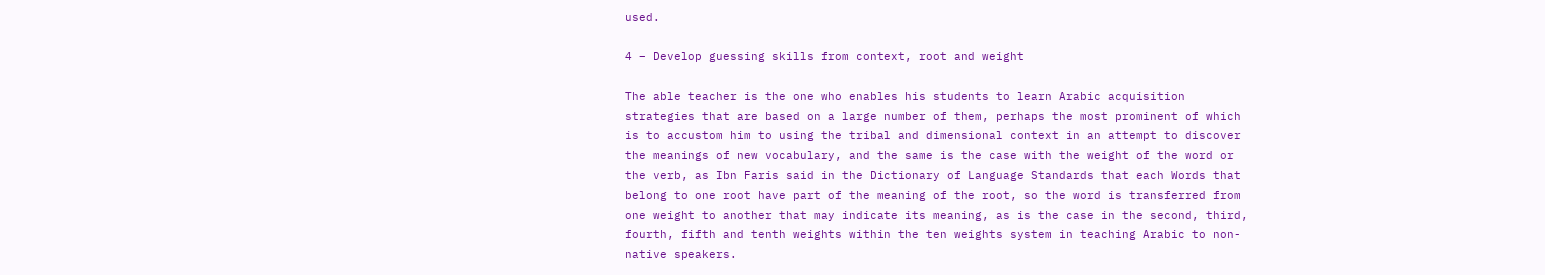used.

4 – Develop guessing skills from context, root and weight

The able teacher is the one who enables his students to learn Arabic acquisition strategies that are based on a large number of them, perhaps the most prominent of which is to accustom him to using the tribal and dimensional context in an attempt to discover the meanings of new vocabulary, and the same is the case with the weight of the word or the verb, as Ibn Faris said in the Dictionary of Language Standards that each Words that belong to one root have part of the meaning of the root, so the word is transferred from one weight to another that may indicate its meaning, as is the case in the second, third, fourth, fifth and tenth weights within the ten weights system in teaching Arabic to non-native speakers.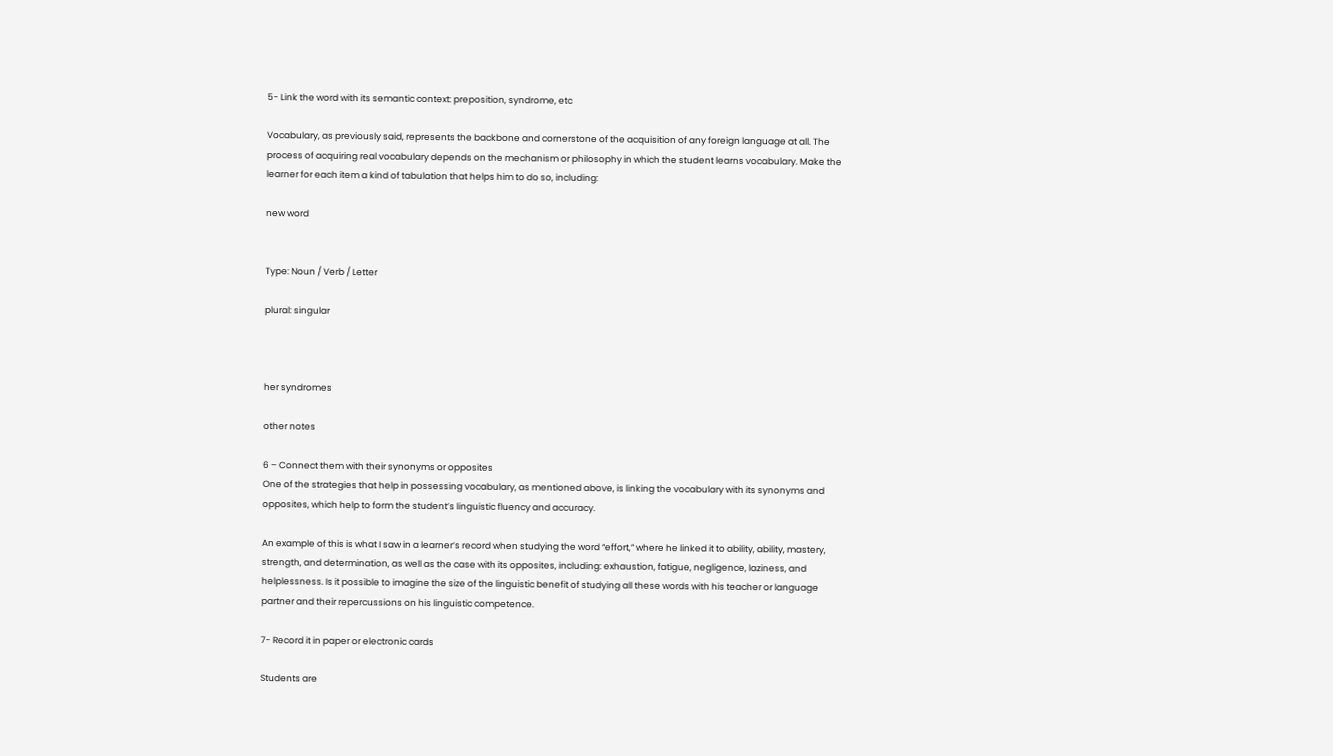5- Link the word with its semantic context: preposition, syndrome, etc

Vocabulary, as previously said, represents the backbone and cornerstone of the acquisition of any foreign language at all. The process of acquiring real vocabulary depends on the mechanism or philosophy in which the student learns vocabulary. Make the learner for each item a kind of tabulation that helps him to do so, including:

new word


Type: Noun / Verb / Letter

plural: singular



her syndromes

other notes

6 – Connect them with their synonyms or opposites
One of the strategies that help in possessing vocabulary, as mentioned above, is linking the vocabulary with its synonyms and opposites, which help to form the student’s linguistic fluency and accuracy.

An example of this is what I saw in a learner’s record when studying the word “effort,” where he linked it to ability, ability, mastery, strength, and determination, as well as the case with its opposites, including: exhaustion, fatigue, negligence, laziness, and helplessness. Is it possible to imagine the size of the linguistic benefit of studying all these words with his teacher or language partner and their repercussions on his linguistic competence.

7- Record it in paper or electronic cards

Students are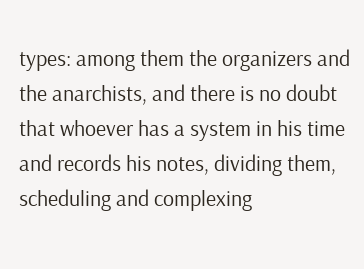types: among them the organizers and the anarchists, and there is no doubt that whoever has a system in his time and records his notes, dividing them, scheduling and complexing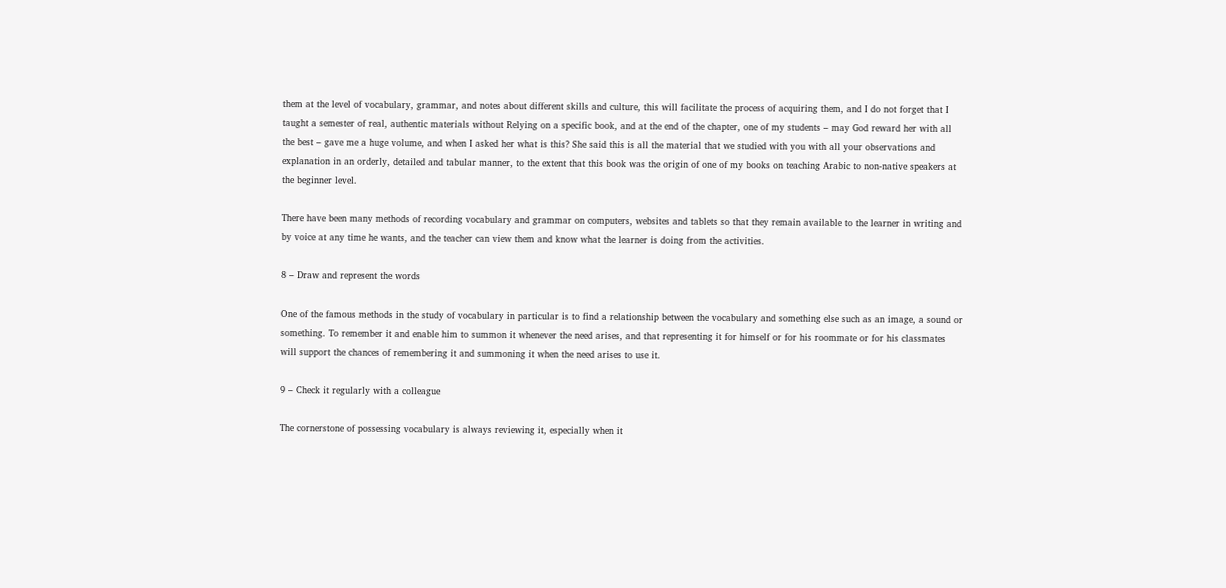them at the level of vocabulary, grammar, and notes about different skills and culture, this will facilitate the process of acquiring them, and I do not forget that I taught a semester of real, authentic materials without Relying on a specific book, and at the end of the chapter, one of my students – may God reward her with all the best – gave me a huge volume, and when I asked her what is this? She said this is all the material that we studied with you with all your observations and explanation in an orderly, detailed and tabular manner, to the extent that this book was the origin of one of my books on teaching Arabic to non-native speakers at the beginner level.

There have been many methods of recording vocabulary and grammar on computers, websites and tablets so that they remain available to the learner in writing and by voice at any time he wants, and the teacher can view them and know what the learner is doing from the activities.

8 – Draw and represent the words

One of the famous methods in the study of vocabulary in particular is to find a relationship between the vocabulary and something else such as an image, a sound or something. To remember it and enable him to summon it whenever the need arises, and that representing it for himself or for his roommate or for his classmates will support the chances of remembering it and summoning it when the need arises to use it.

9 – Check it regularly with a colleague

The cornerstone of possessing vocabulary is always reviewing it, especially when it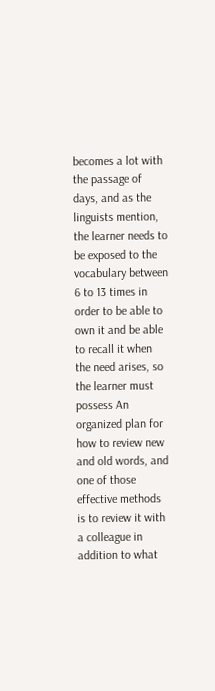becomes a lot with the passage of days, and as the linguists mention, the learner needs to be exposed to the vocabulary between 6 to 13 times in order to be able to own it and be able to recall it when the need arises, so the learner must possess An organized plan for how to review new and old words, and one of those effective methods is to review it with a colleague in addition to what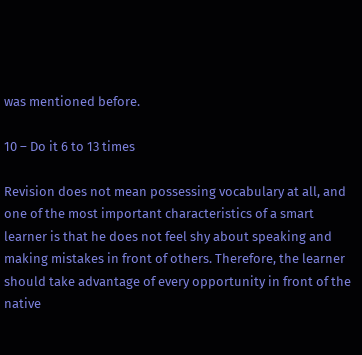was mentioned before.

10 – Do it 6 to 13 times

Revision does not mean possessing vocabulary at all, and one of the most important characteristics of a smart learner is that he does not feel shy about speaking and making mistakes in front of others. Therefore, the learner should take advantage of every opportunity in front of the native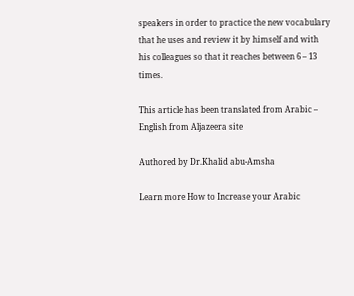speakers in order to practice the new vocabulary that he uses and review it by himself and with his colleagues so that it reaches between 6 – 13 times.

This article has been translated from Arabic – English from Aljazeera site

Authored by Dr.Khalid abu-Amsha

Learn more How to Increase your Arabic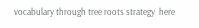vocabulary through tree roots strategy  here